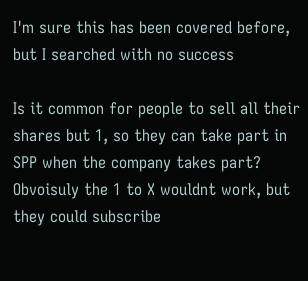I'm sure this has been covered before, but I searched with no success

Is it common for people to sell all their shares but 1, so they can take part in SPP when the company takes part? Obvoisuly the 1 to X wouldnt work, but they could subscribe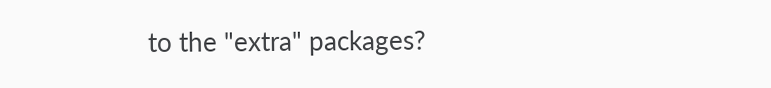to the "extra" packages?